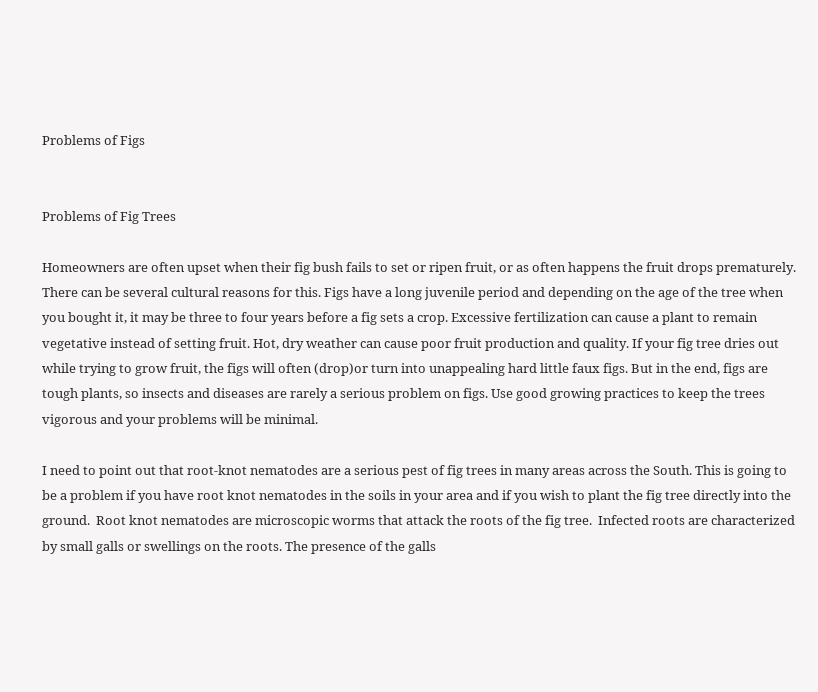Problems of Figs


Problems of Fig Trees

Homeowners are often upset when their fig bush fails to set or ripen fruit, or as often happens the fruit drops prematurely. There can be several cultural reasons for this. Figs have a long juvenile period and depending on the age of the tree when you bought it, it may be three to four years before a fig sets a crop. Excessive fertilization can cause a plant to remain vegetative instead of setting fruit. Hot, dry weather can cause poor fruit production and quality. If your fig tree dries out while trying to grow fruit, the figs will often (drop)or turn into unappealing hard little faux figs. But in the end, figs are tough plants, so insects and diseases are rarely a serious problem on figs. Use good growing practices to keep the trees vigorous and your problems will be minimal.

I need to point out that root-knot nematodes are a serious pest of fig trees in many areas across the South. This is going to be a problem if you have root knot nematodes in the soils in your area and if you wish to plant the fig tree directly into the ground.  Root knot nematodes are microscopic worms that attack the roots of the fig tree.  Infected roots are characterized by small galls or swellings on the roots. The presence of the galls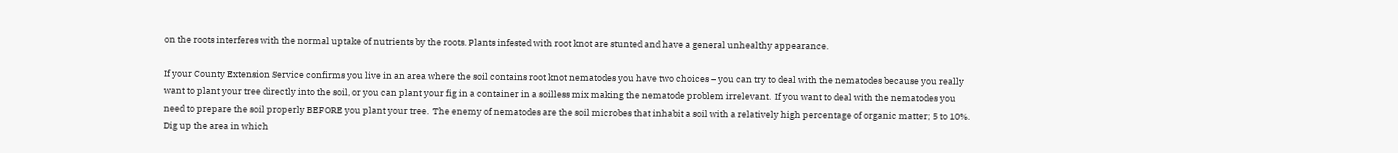on the roots interferes with the normal uptake of nutrients by the roots. Plants infested with root knot are stunted and have a general unhealthy appearance.

If your County Extension Service confirms you live in an area where the soil contains root knot nematodes you have two choices – you can try to deal with the nematodes because you really want to plant your tree directly into the soil, or you can plant your fig in a container in a soilless mix making the nematode problem irrelevant.  If you want to deal with the nematodes you need to prepare the soil properly BEFORE you plant your tree.  The enemy of nematodes are the soil microbes that inhabit a soil with a relatively high percentage of organic matter; 5 to 10%.  Dig up the area in which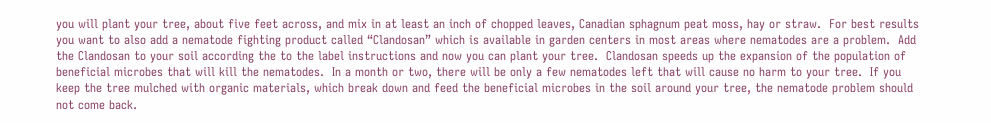you will plant your tree, about five feet across, and mix in at least an inch of chopped leaves, Canadian sphagnum peat moss, hay or straw.  For best results you want to also add a nematode fighting product called “Clandosan” which is available in garden centers in most areas where nematodes are a problem.  Add the Clandosan to your soil according the to the label instructions and now you can plant your tree.  Clandosan speeds up the expansion of the population of beneficial microbes that will kill the nematodes.  In a month or two, there will be only a few nematodes left that will cause no harm to your tree.  If you keep the tree mulched with organic materials, which break down and feed the beneficial microbes in the soil around your tree, the nematode problem should not come back.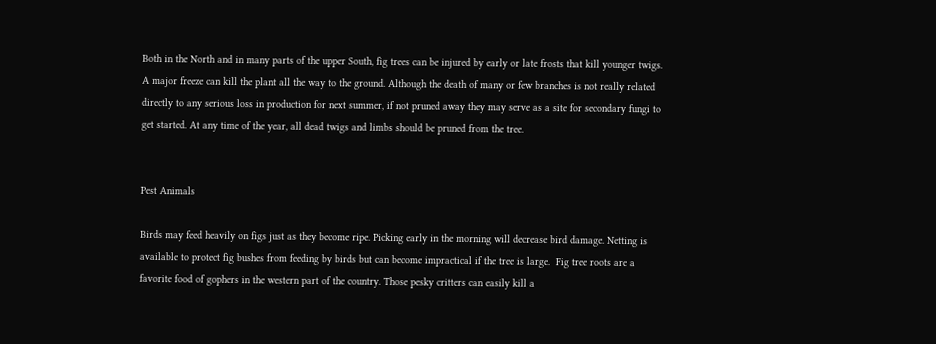Both in the North and in many parts of the upper South, fig trees can be injured by early or late frosts that kill younger twigs. A major freeze can kill the plant all the way to the ground. Although the death of many or few branches is not really related directly to any serious loss in production for next summer, if not pruned away they may serve as a site for secondary fungi to get started. At any time of the year, all dead twigs and limbs should be pruned from the tree.


Pest Animals

Birds may feed heavily on figs just as they become ripe. Picking early in the morning will decrease bird damage. Netting is available to protect fig bushes from feeding by birds but can become impractical if the tree is large.  Fig tree roots are a favorite food of gophers in the western part of the country. Those pesky critters can easily kill a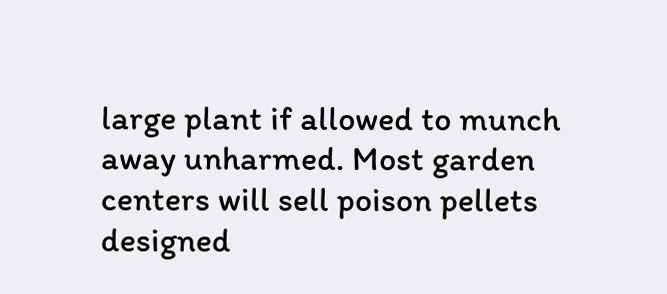large plant if allowed to munch away unharmed. Most garden centers will sell poison pellets designed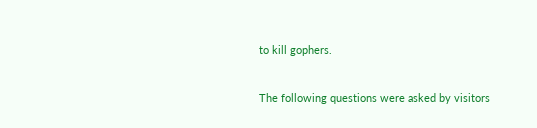to kill gophers.


The following questions were asked by visitors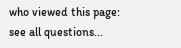who viewed this page:
see all questions...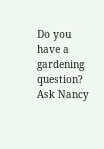Do you have a gardening question? Ask Nancy